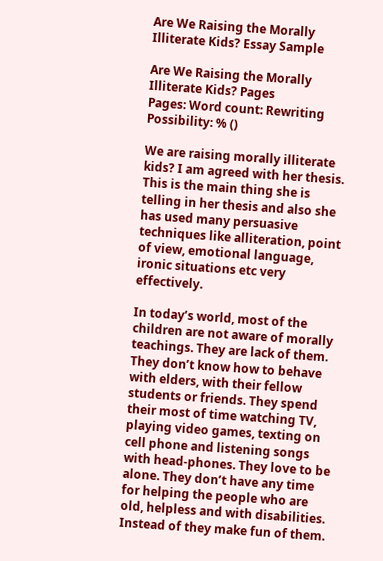Are We Raising the Morally Illiterate Kids? Essay Sample

Are We Raising the Morally Illiterate Kids? Pages
Pages: Word count: Rewriting Possibility: % ()

We are raising morally illiterate kids? I am agreed with her thesis. This is the main thing she is telling in her thesis and also she has used many persuasive techniques like alliteration, point of view, emotional language, ironic situations etc very effectively.

In today’s world, most of the children are not aware of morally teachings. They are lack of them. They don’t know how to behave with elders, with their fellow students or friends. They spend their most of time watching TV, playing video games, texting on cell phone and listening songs with head-phones. They love to be alone. They don’t have any time for helping the people who are old, helpless and with disabilities. Instead of they make fun of them.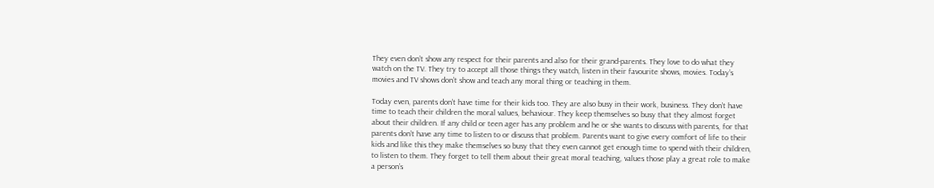They even don’t show any respect for their parents and also for their grand-parents. They love to do what they watch on the TV. They try to accept all those things they watch, listen in their favourite shows, movies. Today’s movies and TV shows don’t show and teach any moral thing or teaching in them.

Today even, parents don’t have time for their kids too. They are also busy in their work, business. They don’t have time to teach their children the moral values, behaviour. They keep themselves so busy that they almost forget about their children. If any child or teen ager has any problem and he or she wants to discuss with parents, for that parents don’t have any time to listen to or discuss that problem. Parents want to give every comfort of life to their kids and like this they make themselves so busy that they even cannot get enough time to spend with their children, to listen to them. They forget to tell them about their great moral teaching, values those play a great role to make a person’s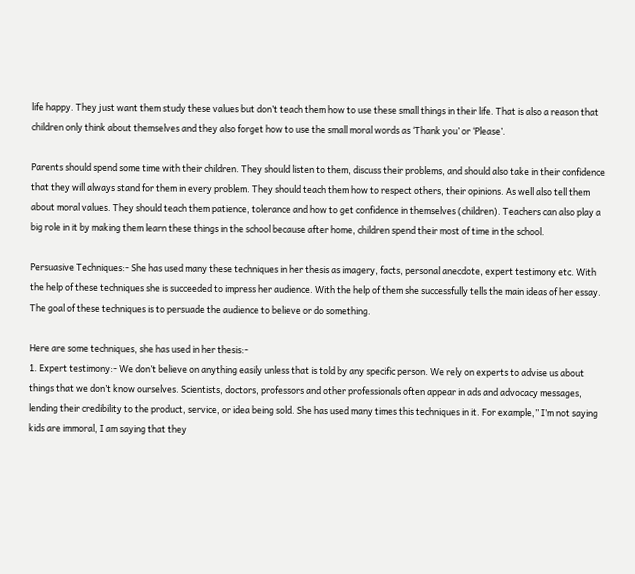life happy. They just want them study these values but don’t teach them how to use these small things in their life. That is also a reason that children only think about themselves and they also forget how to use the small moral words as ‘Thank you’ or ‘Please’.

Parents should spend some time with their children. They should listen to them, discuss their problems, and should also take in their confidence that they will always stand for them in every problem. They should teach them how to respect others, their opinions. As well also tell them about moral values. They should teach them patience, tolerance and how to get confidence in themselves (children). Teachers can also play a big role in it by making them learn these things in the school because after home, children spend their most of time in the school.

Persuasive Techniques:- She has used many these techniques in her thesis as imagery, facts, personal anecdote, expert testimony etc. With the help of these techniques she is succeeded to impress her audience. With the help of them she successfully tells the main ideas of her essay. The goal of these techniques is to persuade the audience to believe or do something.

Here are some techniques, she has used in her thesis:-
1. Expert testimony:- We don’t believe on anything easily unless that is told by any specific person. We rely on experts to advise us about things that we don’t know ourselves. Scientists, doctors, professors and other professionals often appear in ads and advocacy messages, lending their credibility to the product, service, or idea being sold. She has used many times this techniques in it. For example,” I’m not saying kids are immoral, I am saying that they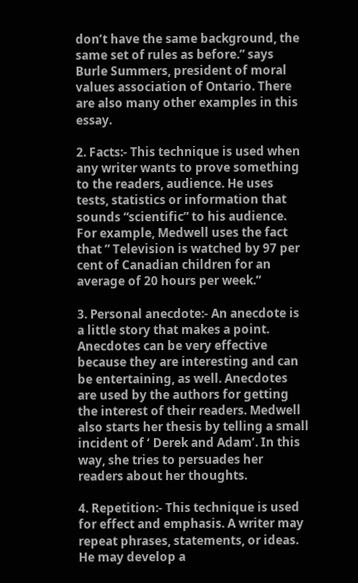don’t have the same background, the same set of rules as before.” says Burle Summers, president of moral values association of Ontario. There are also many other examples in this essay.

2. Facts:- This technique is used when any writer wants to prove something to the readers, audience. He uses tests, statistics or information that sounds “scientific” to his audience. For example, Medwell uses the fact that ” Television is watched by 97 per cent of Canadian children for an average of 20 hours per week.”

3. Personal anecdote:- An anecdote is a little story that makes a point. Anecdotes can be very effective because they are interesting and can be entertaining, as well. Anecdotes are used by the authors for getting the interest of their readers. Medwell also starts her thesis by telling a small incident of ‘ Derek and Adam’. In this way, she tries to persuades her readers about her thoughts.

4. Repetition:- This technique is used for effect and emphasis. A writer may repeat phrases, statements, or ideas. He may develop a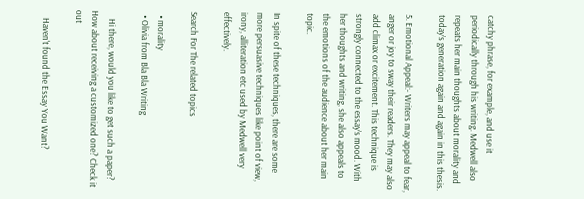catchy phrase, for example, and use it periodically through his writing. Medwell also repeats her main thoughts about morality and today’s generation again and again in this thesis.

5. Emotional Appeal:- Writers may appeal to fear, anger or joy to sway their readers. They may also add climax or excitement. This technique is strongly connected to the essay’s mood. With her thoughts and writing, she also appeals to the emotions of the audience about her main topic.

In spite of these techniques, there are some more persuasive techniques like point of view, irony, alliteration etc used by Medwell very effectively.

Search For The related topics

  • morality
  • Olivia from Bla Bla Writing

    Hi there, would you like to get such a paper? How about receiving a customized one? Check it out

    Haven't found the Essay You Want?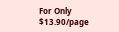For Only $13.90/page